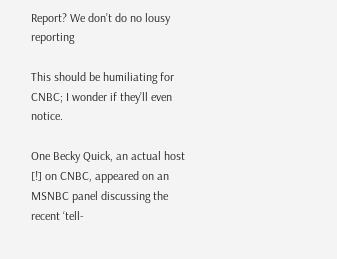Report? We don’t do no lousy reporting

This should be humiliating for CNBC; I wonder if they’ll even notice.

One Becky Quick, an actual host [!] on CNBC, appeared on an MSNBC panel discussing the recent ‘tell-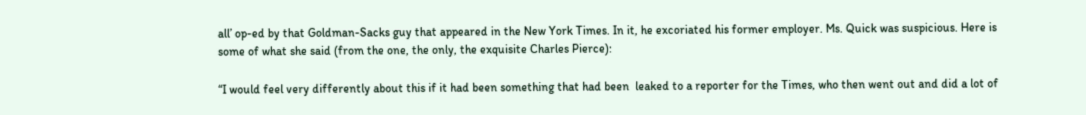all’ op-ed by that Goldman-Sacks guy that appeared in the New York Times. In it, he excoriated his former employer. Ms. Quick was suspicious. Here is some of what she said (from the one, the only, the exquisite Charles Pierce):

“I would feel very differently about this if it had been something that had been  leaked to a reporter for the Times, who then went out and did a lot of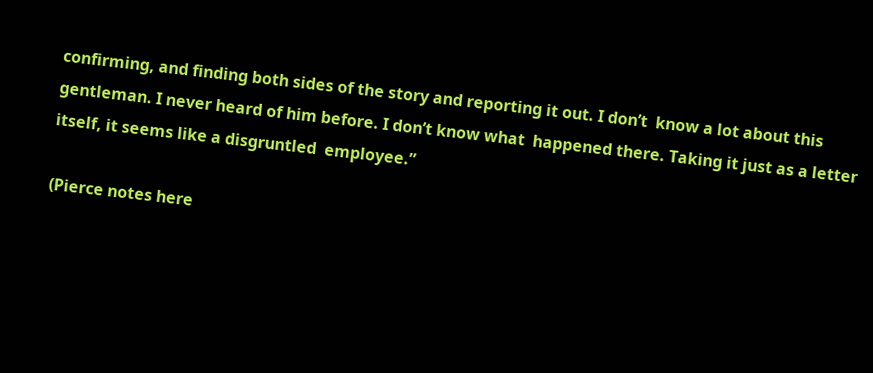confirming, and finding both sides of the story and reporting it out. I don’t  know a lot about this gentleman. I never heard of him before. I don’t know what  happened there. Taking it just as a letter itself, it seems like a disgruntled  employee.”

(Pierce notes here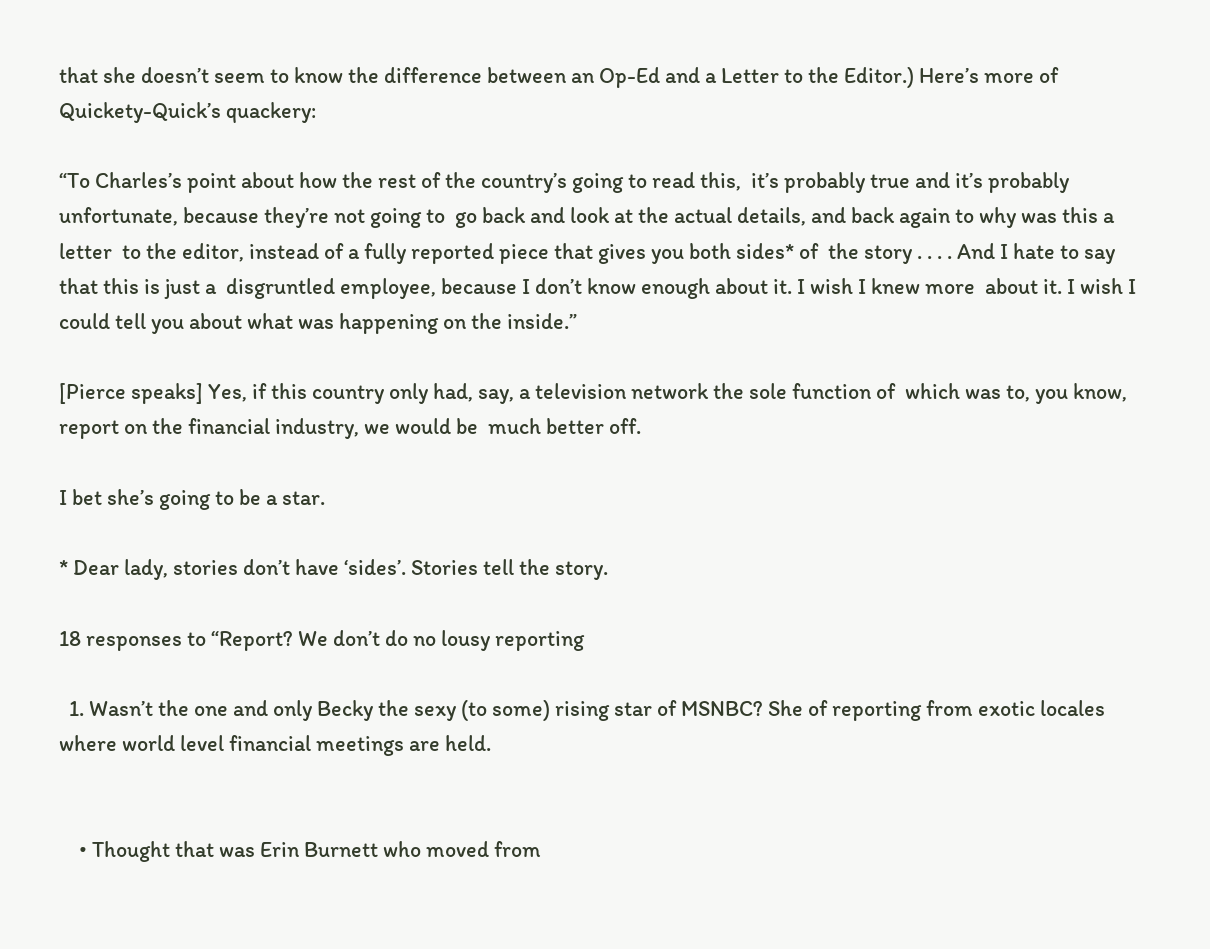that she doesn’t seem to know the difference between an Op-Ed and a Letter to the Editor.) Here’s more of  Quickety-Quick’s quackery:

“To Charles’s point about how the rest of the country’s going to read this,  it’s probably true and it’s probably unfortunate, because they’re not going to  go back and look at the actual details, and back again to why was this a letter  to the editor, instead of a fully reported piece that gives you both sides* of  the story . . . . And I hate to say that this is just a  disgruntled employee, because I don’t know enough about it. I wish I knew more  about it. I wish I could tell you about what was happening on the inside.”

[Pierce speaks] Yes, if this country only had, say, a television network the sole function of  which was to, you know, report on the financial industry, we would be  much better off.

I bet she’s going to be a star.

* Dear lady, stories don’t have ‘sides’. Stories tell the story.

18 responses to “Report? We don’t do no lousy reporting

  1. Wasn’t the one and only Becky the sexy (to some) rising star of MSNBC? She of reporting from exotic locales where world level financial meetings are held.


    • Thought that was Erin Burnett who moved from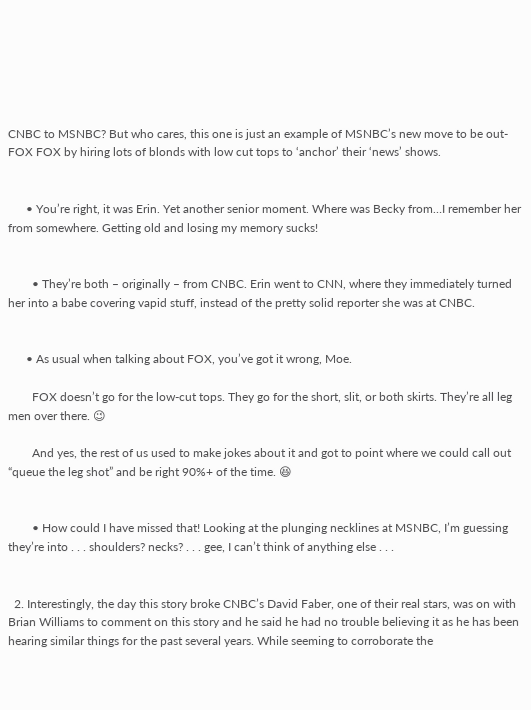CNBC to MSNBC? But who cares, this one is just an example of MSNBC’s new move to be out-FOX FOX by hiring lots of blonds with low cut tops to ‘anchor’ their ‘news’ shows.


      • You’re right, it was Erin. Yet another senior moment. Where was Becky from…I remember her from somewhere. Getting old and losing my memory sucks!


        • They’re both – originally – from CNBC. Erin went to CNN, where they immediately turned her into a babe covering vapid stuff, instead of the pretty solid reporter she was at CNBC.


      • As usual when talking about FOX, you’ve got it wrong, Moe.

        FOX doesn’t go for the low-cut tops. They go for the short, slit, or both skirts. They’re all leg men over there. 😉

        And yes, the rest of us used to make jokes about it and got to point where we could call out “queue the leg shot” and be right 90%+ of the time. 😆


        • How could I have missed that! Looking at the plunging necklines at MSNBC, I’m guessing they’re into . . . shoulders? necks? . . . gee, I can’t think of anything else . . .


  2. Interestingly, the day this story broke CNBC’s David Faber, one of their real stars, was on with Brian Williams to comment on this story and he said he had no trouble believing it as he has been hearing similar things for the past several years. While seeming to corroborate the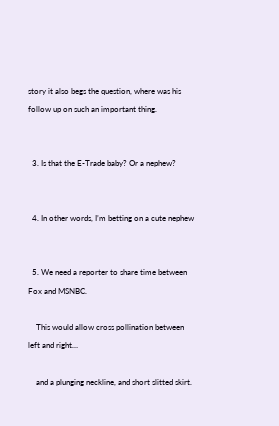story it also begs the question, where was his follow up on such an important thing.


  3. Is that the E-Trade baby? Or a nephew?


  4. In other words, I’m betting on a cute nephew


  5. We need a reporter to share time between Fox and MSNBC.

    This would allow cross pollination between left and right…

    and a plunging neckline, and short slitted skirt.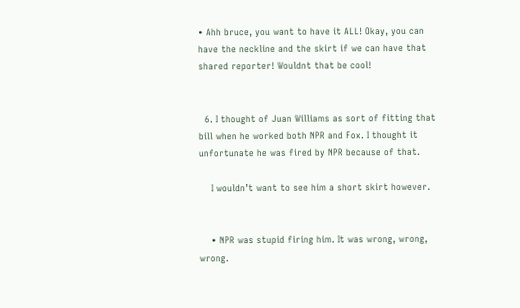• Ahh bruce, you want to have it ALL! Okay, you can have the neckline and the skirt if we can have that shared reporter! Wouldnt that be cool!


  6. I thought of Juan Williams as sort of fitting that bill when he worked both NPR and Fox. I thought it unfortunate he was fired by NPR because of that.

    I wouldn’t want to see him a short skirt however.


    • NPR was stupid firing him. It was wrong, wrong, wrong.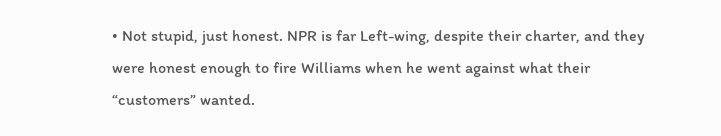• Not stupid, just honest. NPR is far Left-wing, despite their charter, and they were honest enough to fire Williams when he went against what their “customers” wanted.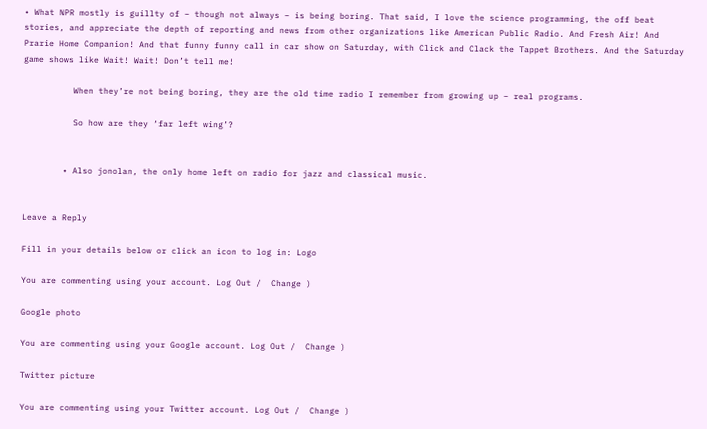• What NPR mostly is guillty of – though not always – is being boring. That said, I love the science programming, the off beat stories, and appreciate the depth of reporting and news from other organizations like American Public Radio. And Fresh Air! And Prarie Home Companion! And that funny funny call in car show on Saturday, with Click and Clack the Tappet Brothers. And the Saturday game shows like Wait! Wait! Don’t tell me!

          When they’re not being boring, they are the old time radio I remember from growing up – real programs.

          So how are they ‘far left wing’?


        • Also jonolan, the only home left on radio for jazz and classical music.


Leave a Reply

Fill in your details below or click an icon to log in: Logo

You are commenting using your account. Log Out /  Change )

Google photo

You are commenting using your Google account. Log Out /  Change )

Twitter picture

You are commenting using your Twitter account. Log Out /  Change )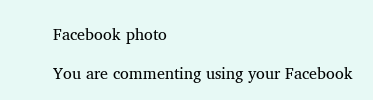Facebook photo

You are commenting using your Facebook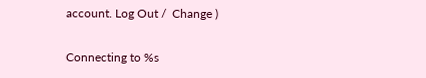account. Log Out /  Change )

Connecting to %s